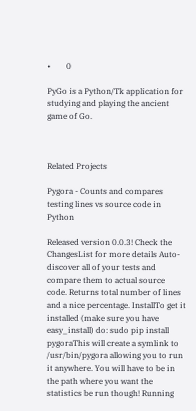•        0

PyGo is a Python/Tk application for studying and playing the ancient game of Go.



Related Projects

Pygora - Counts and compares testing lines vs source code in Python

Released version 0.0.3! Check the ChangesList for more details Auto-discover all of your tests and compare them to actual source code. Returns total number of lines and a nice percentage. InstallTo get it installed (make sure you have easy_install) do: sudo pip install pygoraThis will create a symlink to /usr/bin/pygora allowing you to run it anywhere. You will have to be in the path where you want the statistics be run though! Running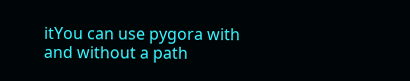itYou can use pygora with and without a path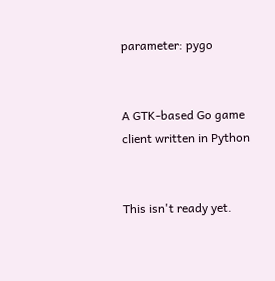parameter: pygo


A GTK-based Go game client written in Python


This isn't ready yet.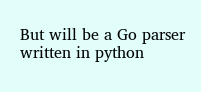But will be a Go parser written in python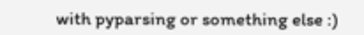with pyparsing or something else :)